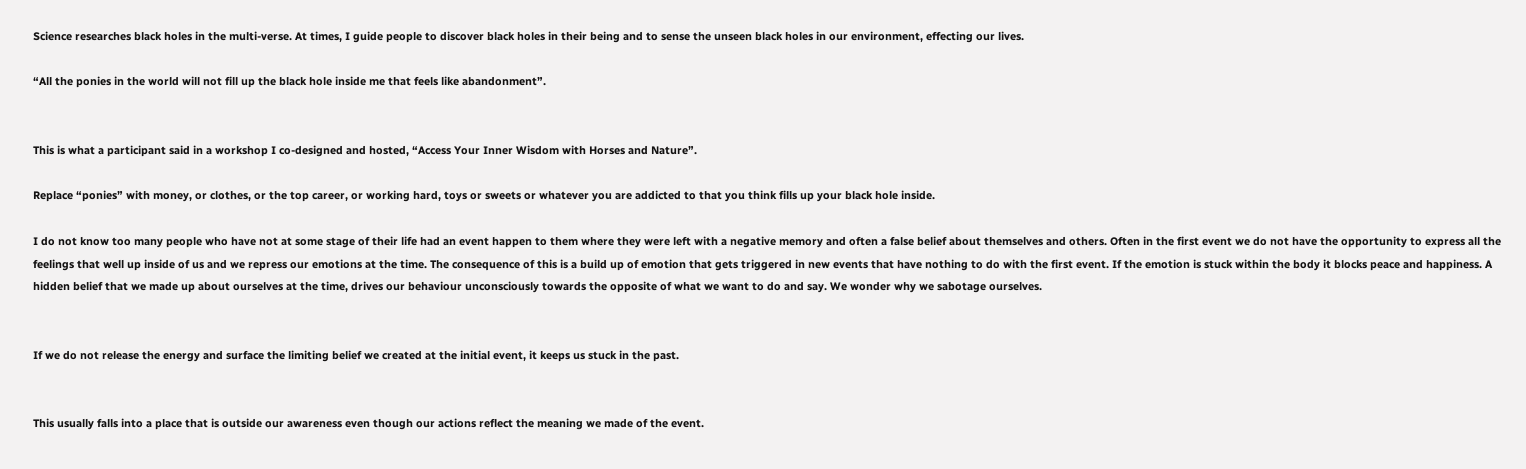Science researches black holes in the multi-verse. At times, I guide people to discover black holes in their being and to sense the unseen black holes in our environment, effecting our lives.

“All the ponies in the world will not fill up the black hole inside me that feels like abandonment”.


This is what a participant said in a workshop I co-designed and hosted, “Access Your Inner Wisdom with Horses and Nature”.

Replace “ponies” with money, or clothes, or the top career, or working hard, toys or sweets or whatever you are addicted to that you think fills up your black hole inside.

I do not know too many people who have not at some stage of their life had an event happen to them where they were left with a negative memory and often a false belief about themselves and others. Often in the first event we do not have the opportunity to express all the feelings that well up inside of us and we repress our emotions at the time. The consequence of this is a build up of emotion that gets triggered in new events that have nothing to do with the first event. If the emotion is stuck within the body it blocks peace and happiness. A hidden belief that we made up about ourselves at the time, drives our behaviour unconsciously towards the opposite of what we want to do and say. We wonder why we sabotage ourselves.


If we do not release the energy and surface the limiting belief we created at the initial event, it keeps us stuck in the past.


This usually falls into a place that is outside our awareness even though our actions reflect the meaning we made of the event.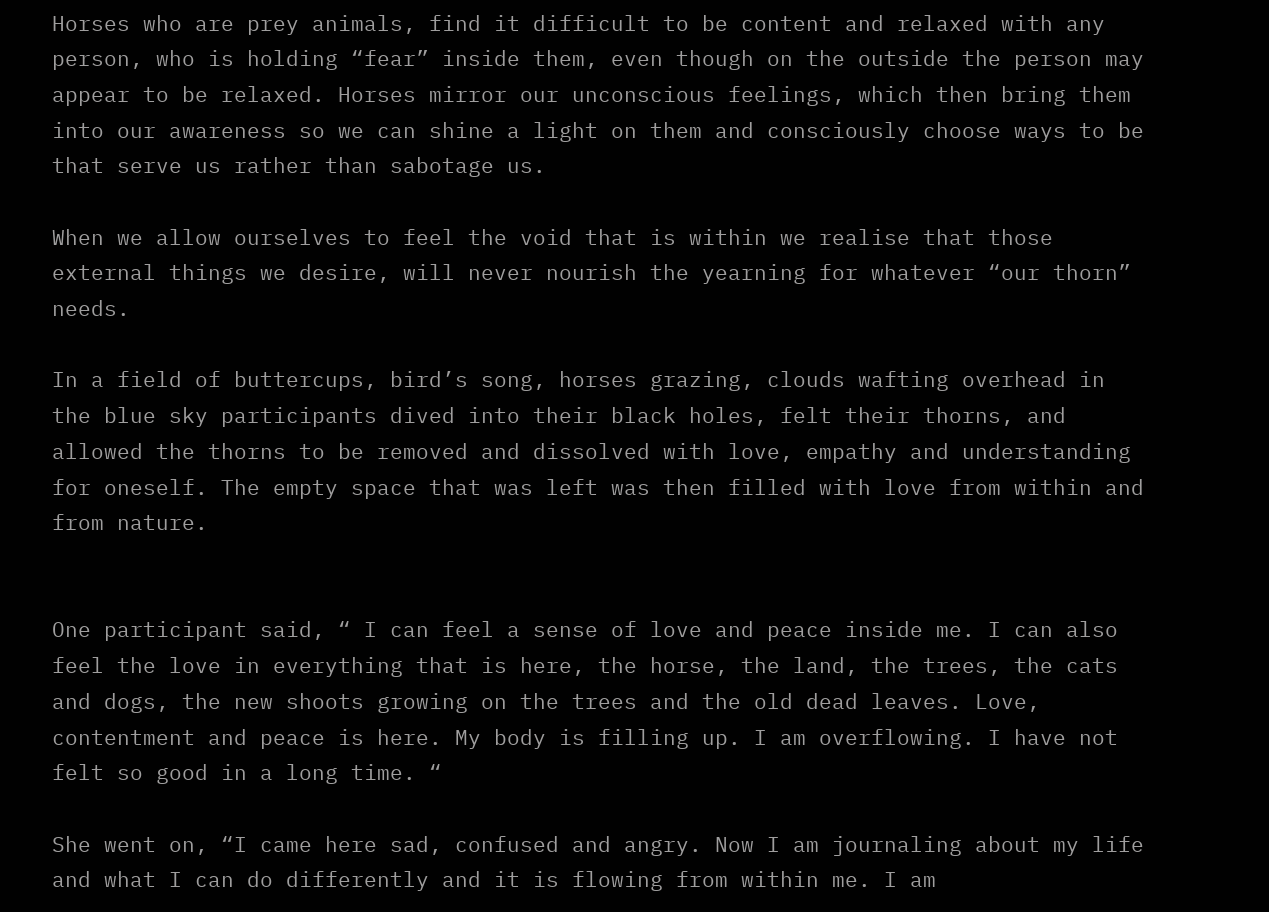Horses who are prey animals, find it difficult to be content and relaxed with any person, who is holding “fear” inside them, even though on the outside the person may appear to be relaxed. Horses mirror our unconscious feelings, which then bring them into our awareness so we can shine a light on them and consciously choose ways to be that serve us rather than sabotage us.

When we allow ourselves to feel the void that is within we realise that those external things we desire, will never nourish the yearning for whatever “our thorn” needs.

In a field of buttercups, bird’s song, horses grazing, clouds wafting overhead in the blue sky participants dived into their black holes, felt their thorns, and allowed the thorns to be removed and dissolved with love, empathy and understanding for oneself. The empty space that was left was then filled with love from within and from nature.


One participant said, “ I can feel a sense of love and peace inside me. I can also feel the love in everything that is here, the horse, the land, the trees, the cats and dogs, the new shoots growing on the trees and the old dead leaves. Love, contentment and peace is here. My body is filling up. I am overflowing. I have not felt so good in a long time. “

She went on, “I came here sad, confused and angry. Now I am journaling about my life and what I can do differently and it is flowing from within me. I am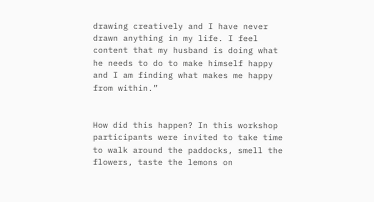drawing creatively and I have never drawn anything in my life. I feel content that my husband is doing what he needs to do to make himself happy and I am finding what makes me happy from within.”


How did this happen? In this workshop participants were invited to take time to walk around the paddocks, smell the flowers, taste the lemons on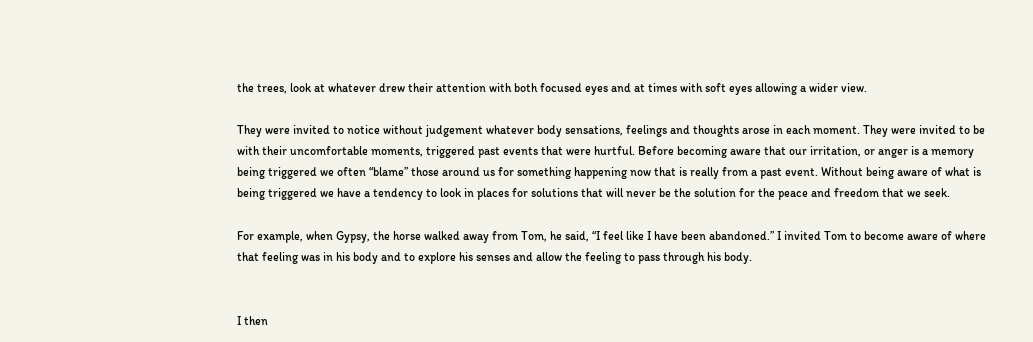the trees, look at whatever drew their attention with both focused eyes and at times with soft eyes allowing a wider view.

They were invited to notice without judgement whatever body sensations, feelings and thoughts arose in each moment. They were invited to be with their uncomfortable moments, triggered past events that were hurtful. Before becoming aware that our irritation, or anger is a memory being triggered we often “blame” those around us for something happening now that is really from a past event. Without being aware of what is being triggered we have a tendency to look in places for solutions that will never be the solution for the peace and freedom that we seek.

For example, when Gypsy, the horse walked away from Tom, he said, “I feel like I have been abandoned.” I invited Tom to become aware of where that feeling was in his body and to explore his senses and allow the feeling to pass through his body.


I then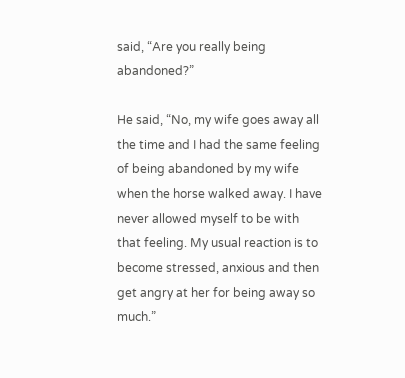said, “Are you really being abandoned?”

He said, “No, my wife goes away all the time and I had the same feeling of being abandoned by my wife when the horse walked away. I have never allowed myself to be with that feeling. My usual reaction is to become stressed, anxious and then get angry at her for being away so much.”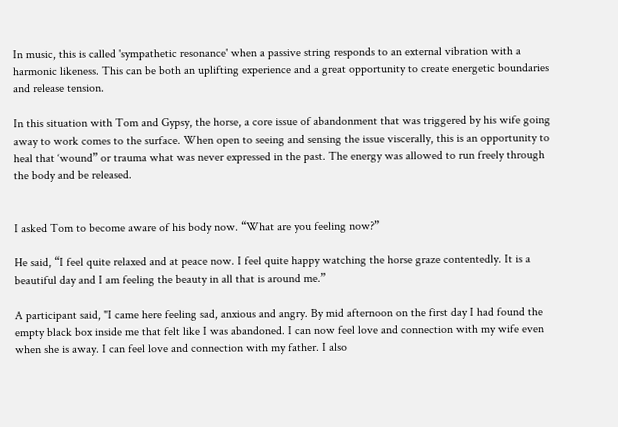In music, this is called 'sympathetic resonance' when a passive string responds to an external vibration with a harmonic likeness. This can be both an uplifting experience and a great opportunity to create energetic boundaries and release tension.

In this situation with Tom and Gypsy, the horse, a core issue of abandonment that was triggered by his wife going away to work comes to the surface. When open to seeing and sensing the issue viscerally, this is an opportunity to heal that ‘wound” or trauma what was never expressed in the past. The energy was allowed to run freely through the body and be released.


I asked Tom to become aware of his body now. “What are you feeling now?”

He said, “I feel quite relaxed and at peace now. I feel quite happy watching the horse graze contentedly. It is a beautiful day and I am feeling the beauty in all that is around me.”

A participant said, "I came here feeling sad, anxious and angry. By mid afternoon on the first day I had found the empty black box inside me that felt like I was abandoned. I can now feel love and connection with my wife even when she is away. I can feel love and connection with my father. I also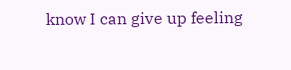know I can give up feeling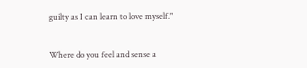guilty as I can learn to love myself."


Where do you feel and sense a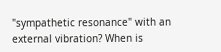"sympathetic resonance" with an external vibration? When is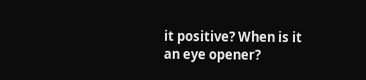it positive? When is it an eye opener?